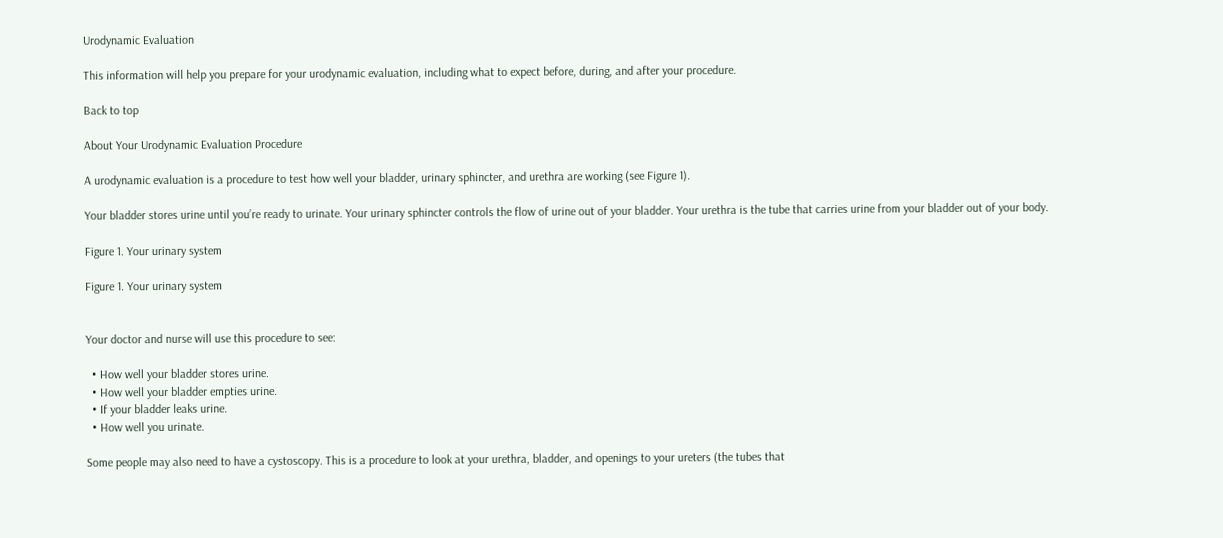Urodynamic Evaluation

This information will help you prepare for your urodynamic evaluation, including what to expect before, during, and after your procedure.

Back to top

About Your Urodynamic Evaluation Procedure

A urodynamic evaluation is a procedure to test how well your bladder, urinary sphincter, and urethra are working (see Figure 1).

Your bladder stores urine until you’re ready to urinate. Your urinary sphincter controls the flow of urine out of your bladder. Your urethra is the tube that carries urine from your bladder out of your body.

Figure 1. Your urinary system

Figure 1. Your urinary system


Your doctor and nurse will use this procedure to see:

  • How well your bladder stores urine.
  • How well your bladder empties urine.
  • If your bladder leaks urine.
  • How well you urinate.

Some people may also need to have a cystoscopy. This is a procedure to look at your urethra, bladder, and openings to your ureters (the tubes that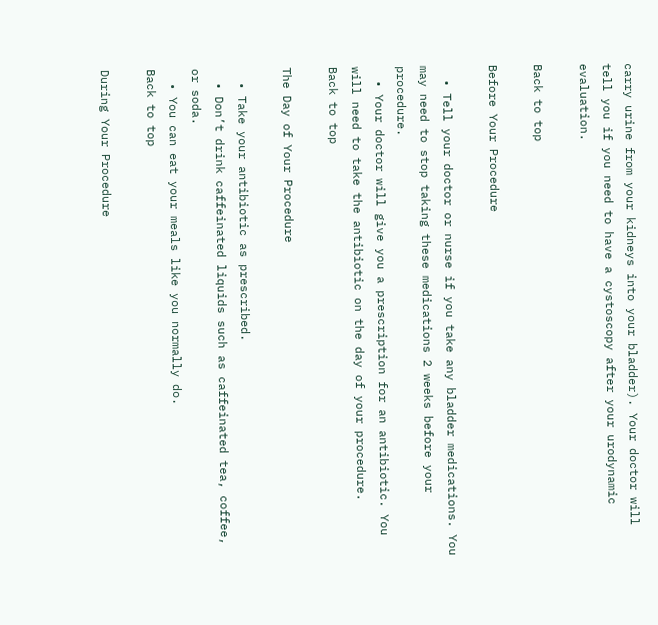carry urine from your kidneys into your bladder). Your doctor will tell you if you need to have a cystoscopy after your urodynamic evaluation.

Back to top

Before Your Procedure

  • Tell your doctor or nurse if you take any bladder medications. You may need to stop taking these medications 2 weeks before your procedure.
  • Your doctor will give you a prescription for an antibiotic. You will need to take the antibiotic on the day of your procedure.
Back to top

The Day of Your Procedure

  • Take your antibiotic as prescribed.
  • Don’t drink caffeinated liquids such as caffeinated tea, coffee, or soda.
  • You can eat your meals like you normally do.
Back to top

During Your Procedure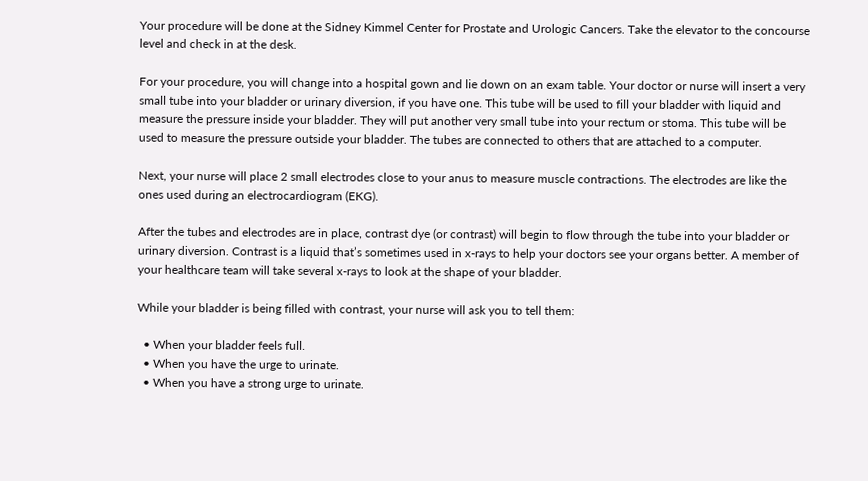Your procedure will be done at the Sidney Kimmel Center for Prostate and Urologic Cancers. Take the elevator to the concourse level and check in at the desk.

For your procedure, you will change into a hospital gown and lie down on an exam table. Your doctor or nurse will insert a very small tube into your bladder or urinary diversion, if you have one. This tube will be used to fill your bladder with liquid and measure the pressure inside your bladder. They will put another very small tube into your rectum or stoma. This tube will be used to measure the pressure outside your bladder. The tubes are connected to others that are attached to a computer.

Next, your nurse will place 2 small electrodes close to your anus to measure muscle contractions. The electrodes are like the ones used during an electrocardiogram (EKG).

After the tubes and electrodes are in place, contrast dye (or contrast) will begin to flow through the tube into your bladder or urinary diversion. Contrast is a liquid that’s sometimes used in x-rays to help your doctors see your organs better. A member of your healthcare team will take several x-rays to look at the shape of your bladder.

While your bladder is being filled with contrast, your nurse will ask you to tell them:

  • When your bladder feels full.
  • When you have the urge to urinate.
  • When you have a strong urge to urinate.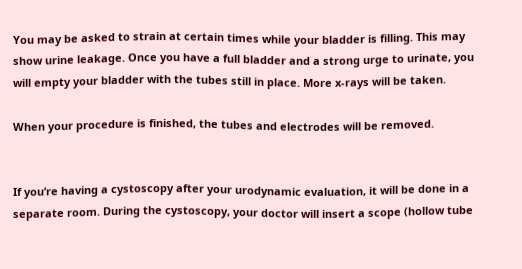You may be asked to strain at certain times while your bladder is filling. This may show urine leakage. Once you have a full bladder and a strong urge to urinate, you will empty your bladder with the tubes still in place. More x-rays will be taken.

When your procedure is finished, the tubes and electrodes will be removed.


If you’re having a cystoscopy after your urodynamic evaluation, it will be done in a separate room. During the cystoscopy, your doctor will insert a scope (hollow tube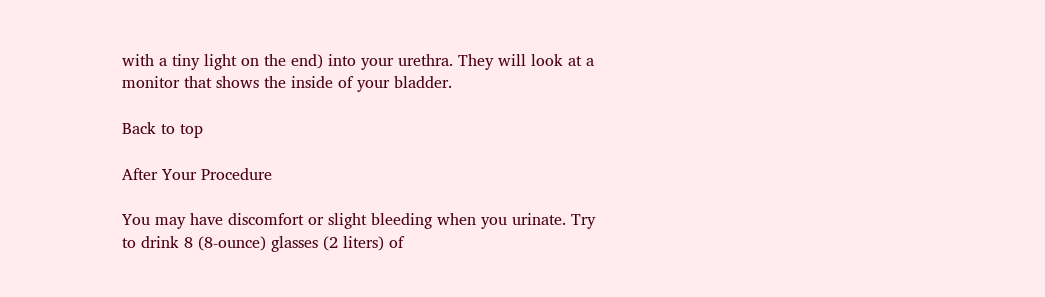with a tiny light on the end) into your urethra. They will look at a monitor that shows the inside of your bladder.

Back to top

After Your Procedure

You may have discomfort or slight bleeding when you urinate. Try to drink 8 (8-ounce) glasses (2 liters) of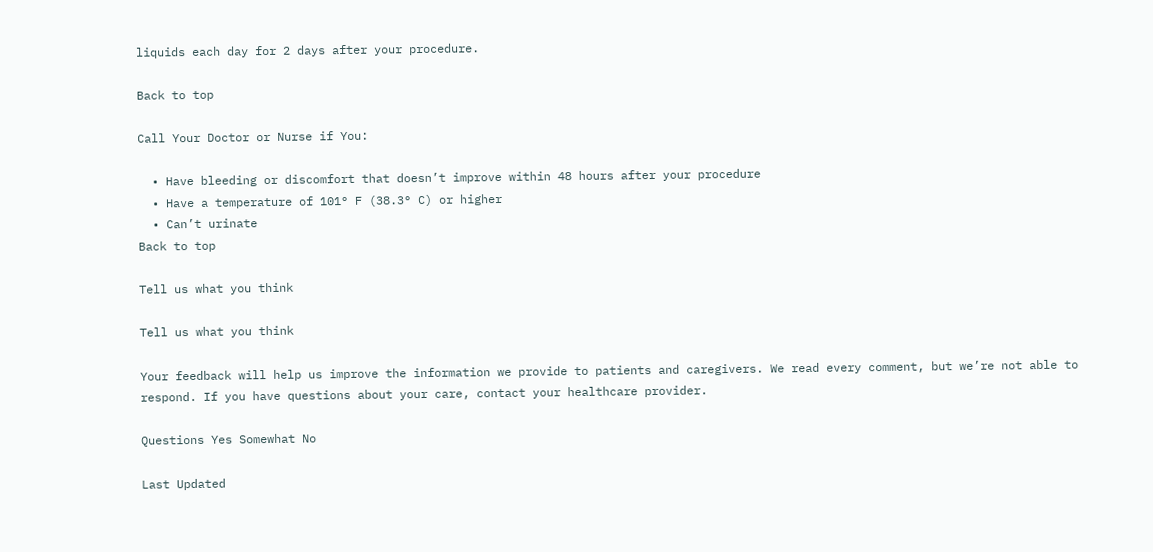liquids each day for 2 days after your procedure.

Back to top

Call Your Doctor or Nurse if You:

  • Have bleeding or discomfort that doesn’t improve within 48 hours after your procedure
  • Have a temperature of 101° F (38.3° C) or higher
  • Can’t urinate
Back to top

Tell us what you think

Tell us what you think

Your feedback will help us improve the information we provide to patients and caregivers. We read every comment, but we’re not able to respond. If you have questions about your care, contact your healthcare provider.

Questions Yes Somewhat No

Last Updated